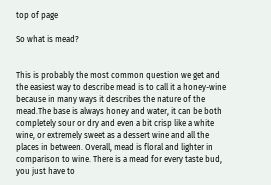top of page

So what is mead?


This is probably the most common question we get and the easiest way to describe mead is to call it a honey-wine because in many ways it describes the nature of the mead.The base is always honey and water, it can be both completely sour or dry and even a bit crisp like a white wine, or extremely sweet as a dessert wine and all the places in between. Overall, mead is floral and lighter in comparison to wine. There is a mead for every taste bud, you just have to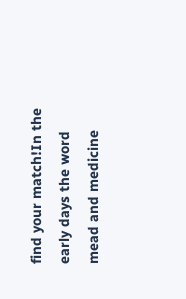find your match!In the early days the word mead and medicine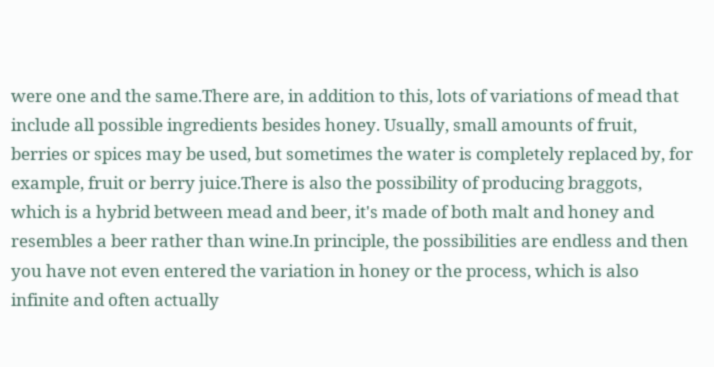were one and the same.There are, in addition to this, lots of variations of mead that include all possible ingredients besides honey. Usually, small amounts of fruit, berries or spices may be used, but sometimes the water is completely replaced by, for example, fruit or berry juice.There is also the possibility of producing braggots, which is a hybrid between mead and beer, it's made of both malt and honey and resembles a beer rather than wine.In principle, the possibilities are endless and then you have not even entered the variation in honey or the process, which is also infinite and often actually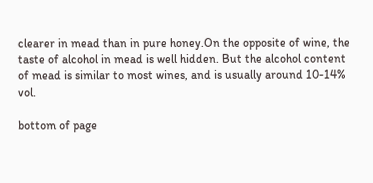clearer in mead than in pure honey.On the opposite of wine, the taste of alcohol in mead is well hidden. But the alcohol content of mead is similar to most wines, and is usually around 10-14% vol.

bottom of page